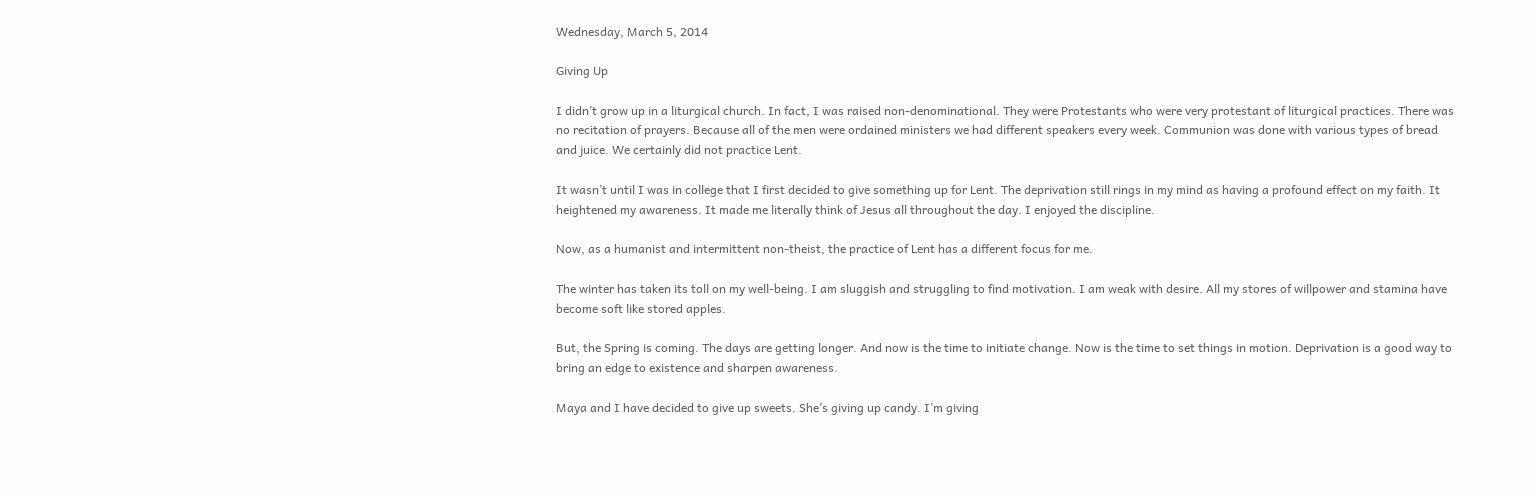Wednesday, March 5, 2014

Giving Up

I didn’t grow up in a liturgical church. In fact, I was raised non-denominational. They were Protestants who were very protestant of liturgical practices. There was no recitation of prayers. Because all of the men were ordained ministers we had different speakers every week. Communion was done with various types of bread and juice. We certainly did not practice Lent.

It wasn’t until I was in college that I first decided to give something up for Lent. The deprivation still rings in my mind as having a profound effect on my faith. It heightened my awareness. It made me literally think of Jesus all throughout the day. I enjoyed the discipline.

Now, as a humanist and intermittent non-theist, the practice of Lent has a different focus for me.

The winter has taken its toll on my well-being. I am sluggish and struggling to find motivation. I am weak with desire. All my stores of willpower and stamina have become soft like stored apples.

But, the Spring is coming. The days are getting longer. And now is the time to initiate change. Now is the time to set things in motion. Deprivation is a good way to bring an edge to existence and sharpen awareness.

Maya and I have decided to give up sweets. She’s giving up candy. I’m giving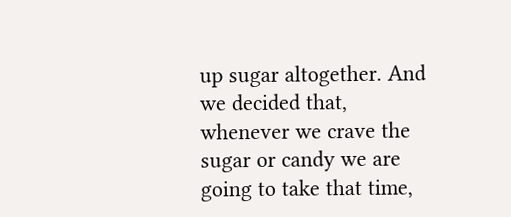up sugar altogether. And we decided that, whenever we crave the sugar or candy we are going to take that time,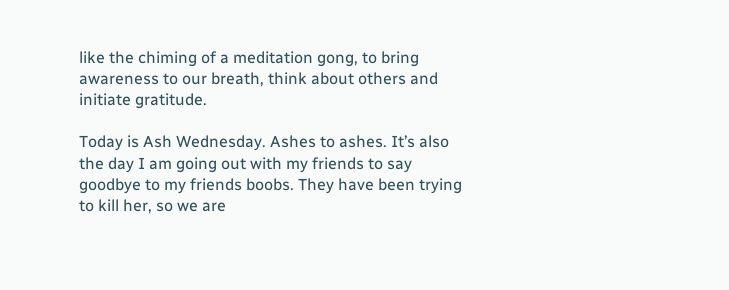like the chiming of a meditation gong, to bring awareness to our breath, think about others and initiate gratitude.

Today is Ash Wednesday. Ashes to ashes. It’s also the day I am going out with my friends to say goodbye to my friends boobs. They have been trying to kill her, so we are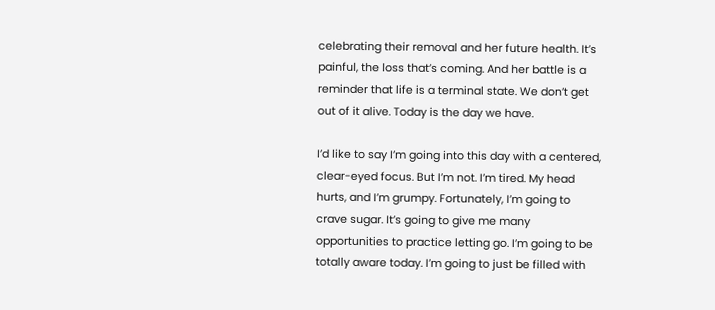celebrating their removal and her future health. It’s painful, the loss that’s coming. And her battle is a reminder that life is a terminal state. We don’t get out of it alive. Today is the day we have.

I’d like to say I’m going into this day with a centered, clear-eyed focus. But I’m not. I’m tired. My head hurts, and I’m grumpy. Fortunately, I’m going to crave sugar. It’s going to give me many opportunities to practice letting go. I’m going to be totally aware today. I’m going to just be filled with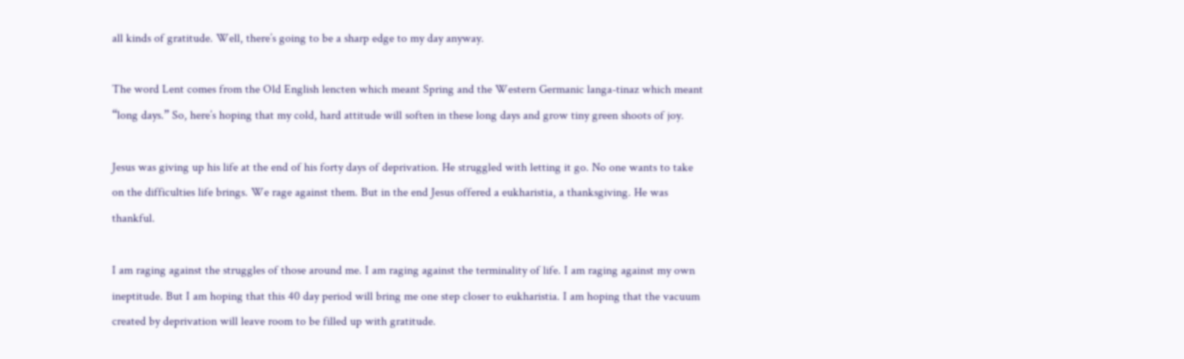all kinds of gratitude. Well, there’s going to be a sharp edge to my day anyway.

The word Lent comes from the Old English lencten which meant Spring and the Western Germanic langa-tinaz which meant “long days.” So, here’s hoping that my cold, hard attitude will soften in these long days and grow tiny green shoots of joy.

Jesus was giving up his life at the end of his forty days of deprivation. He struggled with letting it go. No one wants to take on the difficulties life brings. We rage against them. But in the end Jesus offered a eukharistia, a thanksgiving. He was thankful.

I am raging against the struggles of those around me. I am raging against the terminality of life. I am raging against my own ineptitude. But I am hoping that this 40 day period will bring me one step closer to eukharistia. I am hoping that the vacuum created by deprivation will leave room to be filled up with gratitude.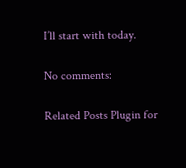I’ll start with today.

No comments:

Related Posts Plugin for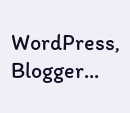WordPress, Blogger...